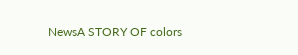NewsA STORY OF colors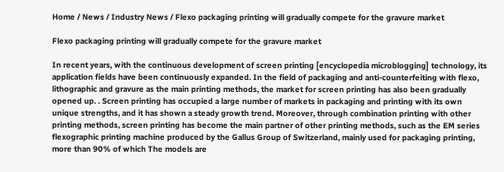Home / News / Industry News / Flexo packaging printing will gradually compete for the gravure market

Flexo packaging printing will gradually compete for the gravure market

In recent years, with the continuous development of screen printing [encyclopedia microblogging] technology, its application fields have been continuously expanded. In the field of packaging and anti-counterfeiting with flexo, lithographic and gravure as the main printing methods, the market for screen printing has also been gradually opened up. . Screen printing has occupied a large number of markets in packaging and printing with its own unique strengths, and it has shown a steady growth trend. Moreover, through combination printing with other printing methods, screen printing has become the main partner of other printing methods, such as the EM series flexographic printing machine produced by the Gallus Group of Switzerland, mainly used for packaging printing, more than 90% of which The models are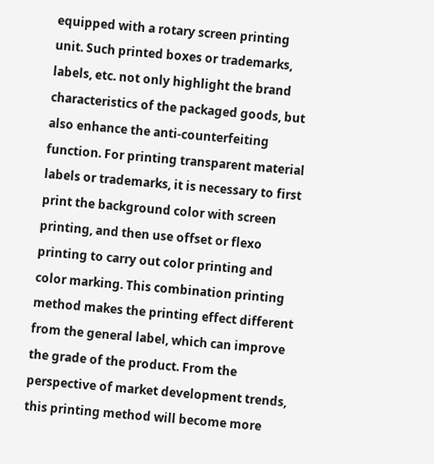equipped with a rotary screen printing unit. Such printed boxes or trademarks, labels, etc. not only highlight the brand characteristics of the packaged goods, but also enhance the anti-counterfeiting function. For printing transparent material labels or trademarks, it is necessary to first print the background color with screen printing, and then use offset or flexo printing to carry out color printing and color marking. This combination printing method makes the printing effect different from the general label, which can improve the grade of the product. From the perspective of market development trends, this printing method will become more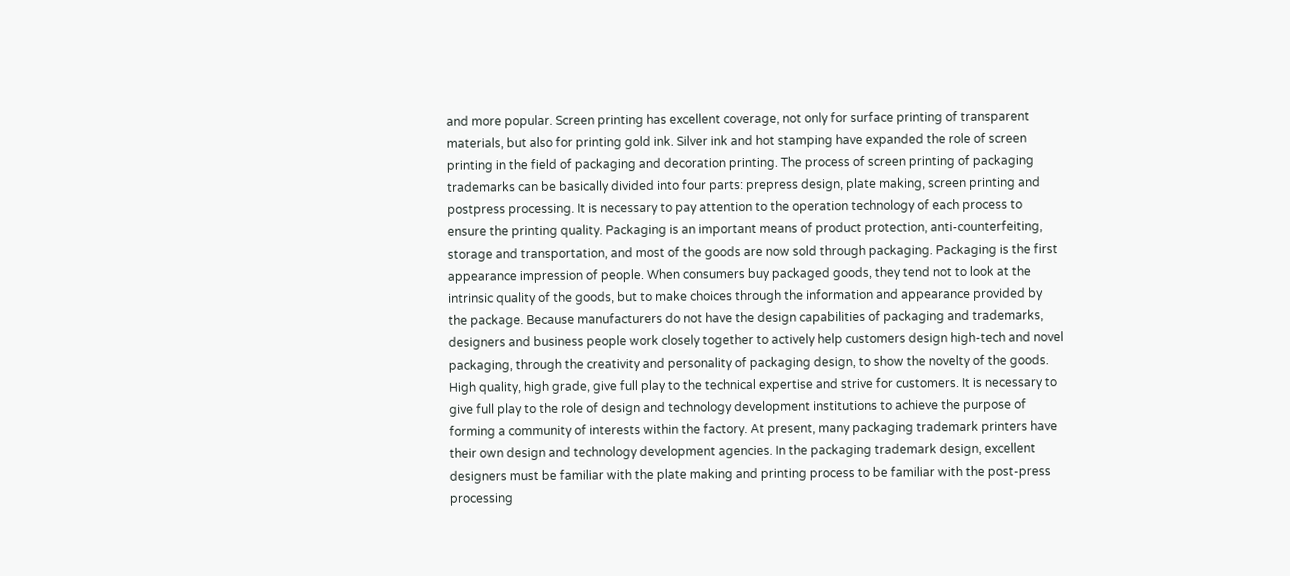and more popular. Screen printing has excellent coverage, not only for surface printing of transparent materials, but also for printing gold ink. Silver ink and hot stamping have expanded the role of screen printing in the field of packaging and decoration printing. The process of screen printing of packaging trademarks can be basically divided into four parts: prepress design, plate making, screen printing and postpress processing. It is necessary to pay attention to the operation technology of each process to ensure the printing quality. Packaging is an important means of product protection, anti-counterfeiting, storage and transportation, and most of the goods are now sold through packaging. Packaging is the first appearance impression of people. When consumers buy packaged goods, they tend not to look at the intrinsic quality of the goods, but to make choices through the information and appearance provided by the package. Because manufacturers do not have the design capabilities of packaging and trademarks, designers and business people work closely together to actively help customers design high-tech and novel packaging, through the creativity and personality of packaging design, to show the novelty of the goods. High quality, high grade, give full play to the technical expertise and strive for customers. It is necessary to give full play to the role of design and technology development institutions to achieve the purpose of forming a community of interests within the factory. At present, many packaging trademark printers have their own design and technology development agencies. In the packaging trademark design, excellent designers must be familiar with the plate making and printing process to be familiar with the post-press processing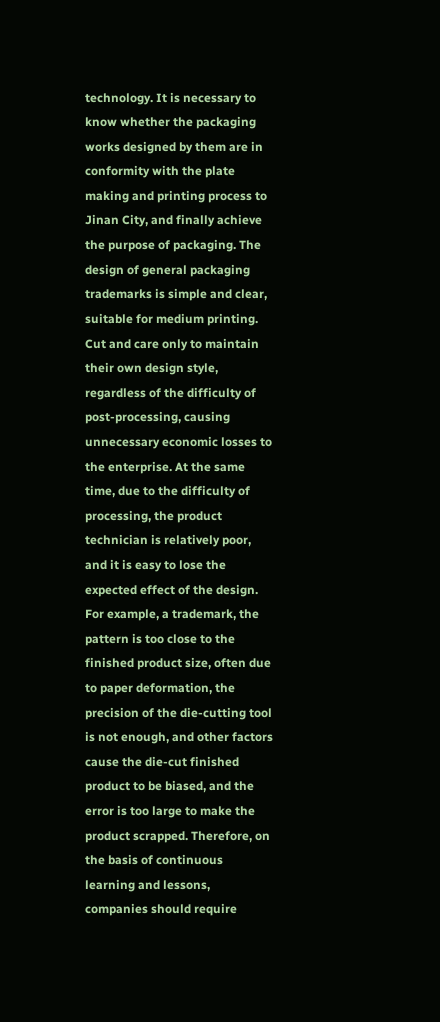technology. It is necessary to know whether the packaging works designed by them are in conformity with the plate making and printing process to Jinan City, and finally achieve the purpose of packaging. The design of general packaging trademarks is simple and clear, suitable for medium printing. Cut and care only to maintain their own design style, regardless of the difficulty of post-processing, causing unnecessary economic losses to the enterprise. At the same time, due to the difficulty of processing, the product technician is relatively poor, and it is easy to lose the expected effect of the design. For example, a trademark, the pattern is too close to the finished product size, often due to paper deformation, the precision of the die-cutting tool is not enough, and other factors cause the die-cut finished product to be biased, and the error is too large to make the product scrapped. Therefore, on the basis of continuous learning and lessons, companies should require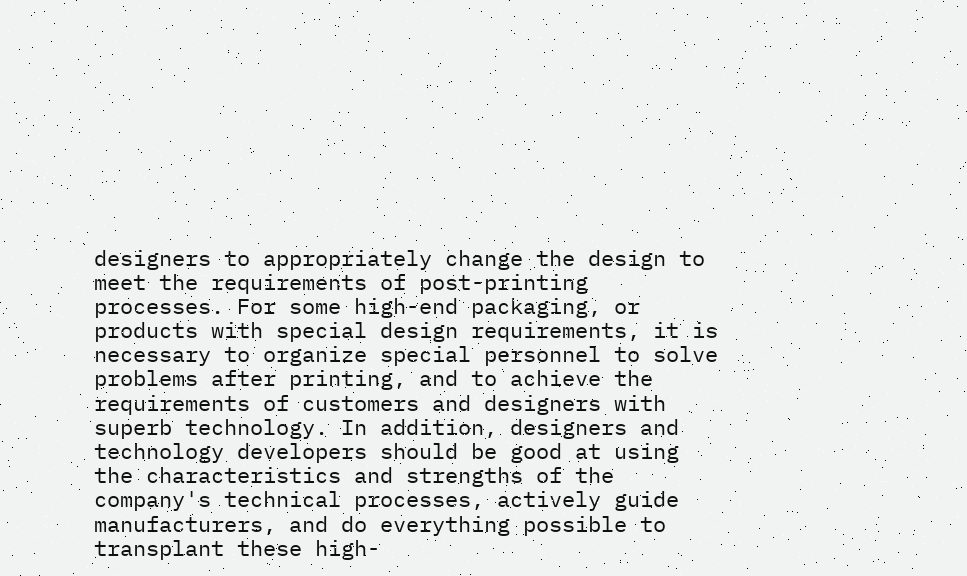designers to appropriately change the design to meet the requirements of post-printing processes. For some high-end packaging, or products with special design requirements, it is necessary to organize special personnel to solve problems after printing, and to achieve the requirements of customers and designers with superb technology. In addition, designers and technology developers should be good at using the characteristics and strengths of the company's technical processes, actively guide manufacturers, and do everything possible to transplant these high-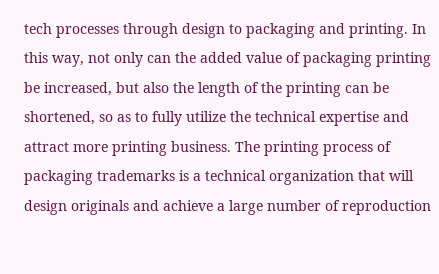tech processes through design to packaging and printing. In this way, not only can the added value of packaging printing be increased, but also the length of the printing can be shortened, so as to fully utilize the technical expertise and attract more printing business. The printing process of packaging trademarks is a technical organization that will design originals and achieve a large number of reproduction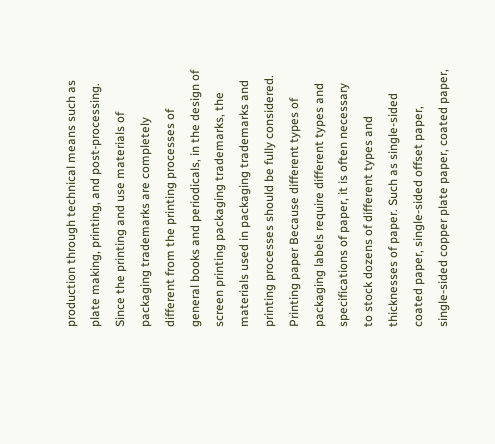production through technical means such as plate making, printing, and post-processing. Since the printing and use materials of packaging trademarks are completely different from the printing processes of general books and periodicals, in the design of screen printing packaging trademarks, the materials used in packaging trademarks and printing processes should be fully considered. Printing paper Because different types of packaging labels require different types and specifications of paper, it is often necessary to stock dozens of different types and thicknesses of paper. Such as single-sided coated paper, single-sided offset paper, single-sided copper plate paper, coated paper,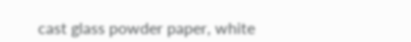cast glass powder paper, white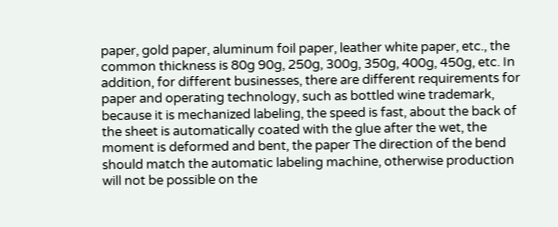paper, gold paper, aluminum foil paper, leather white paper, etc., the common thickness is 80g 90g, 250g, 300g, 350g, 400g, 450g, etc. In addition, for different businesses, there are different requirements for paper and operating technology, such as bottled wine trademark, because it is mechanized labeling, the speed is fast, about the back of the sheet is automatically coated with the glue after the wet, the moment is deformed and bent, the paper The direction of the bend should match the automatic labeling machine, otherwise production will not be possible on the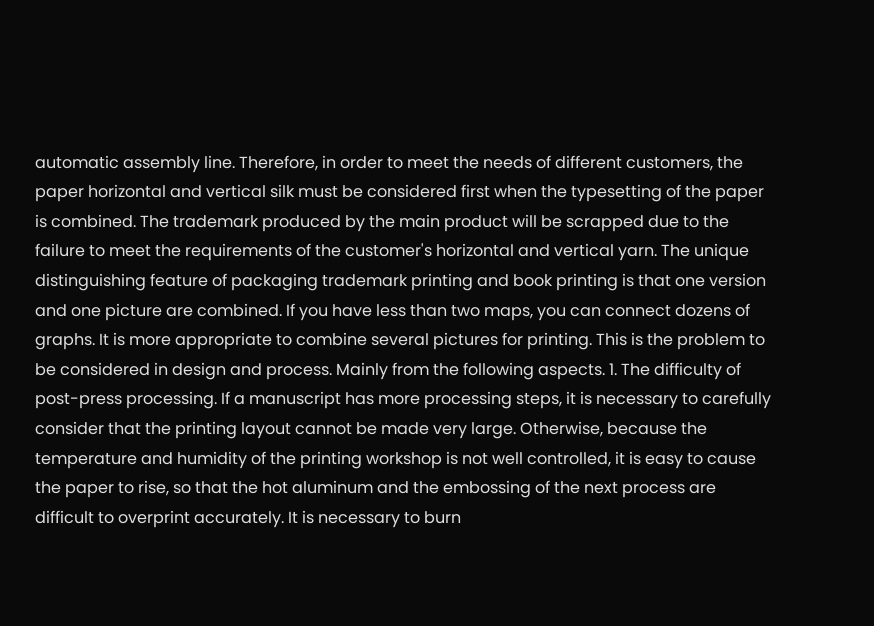automatic assembly line. Therefore, in order to meet the needs of different customers, the paper horizontal and vertical silk must be considered first when the typesetting of the paper is combined. The trademark produced by the main product will be scrapped due to the failure to meet the requirements of the customer's horizontal and vertical yarn. The unique distinguishing feature of packaging trademark printing and book printing is that one version and one picture are combined. If you have less than two maps, you can connect dozens of graphs. It is more appropriate to combine several pictures for printing. This is the problem to be considered in design and process. Mainly from the following aspects. 1. The difficulty of post-press processing. If a manuscript has more processing steps, it is necessary to carefully consider that the printing layout cannot be made very large. Otherwise, because the temperature and humidity of the printing workshop is not well controlled, it is easy to cause the paper to rise, so that the hot aluminum and the embossing of the next process are difficult to overprint accurately. It is necessary to burn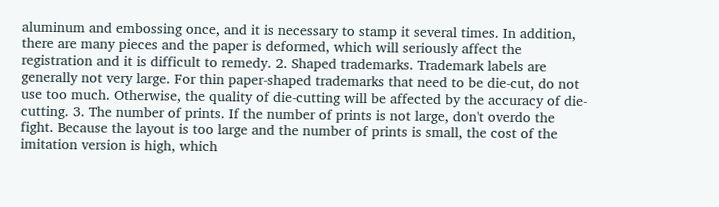aluminum and embossing once, and it is necessary to stamp it several times. In addition, there are many pieces and the paper is deformed, which will seriously affect the registration and it is difficult to remedy. 2. Shaped trademarks. Trademark labels are generally not very large. For thin paper-shaped trademarks that need to be die-cut, do not use too much. Otherwise, the quality of die-cutting will be affected by the accuracy of die-cutting. 3. The number of prints. If the number of prints is not large, don't overdo the fight. Because the layout is too large and the number of prints is small, the cost of the imitation version is high, which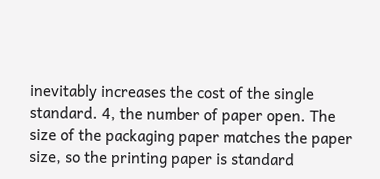inevitably increases the cost of the single standard. 4, the number of paper open. The size of the packaging paper matches the paper size, so the printing paper is standard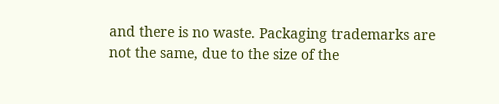and there is no waste. Packaging trademarks are not the same, due to the size of the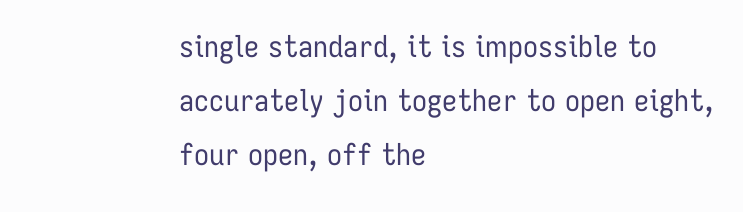single standard, it is impossible to accurately join together to open eight, four open, off the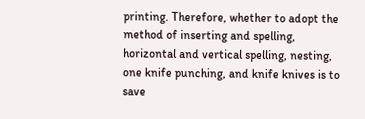printing. Therefore, whether to adopt the method of inserting and spelling, horizontal and vertical spelling, nesting, one knife punching, and knife knives is to save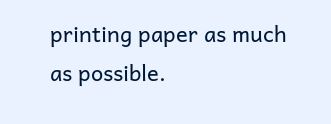printing paper as much as possible.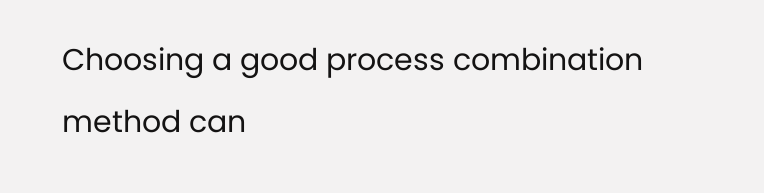Choosing a good process combination method can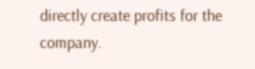directly create profits for the company.